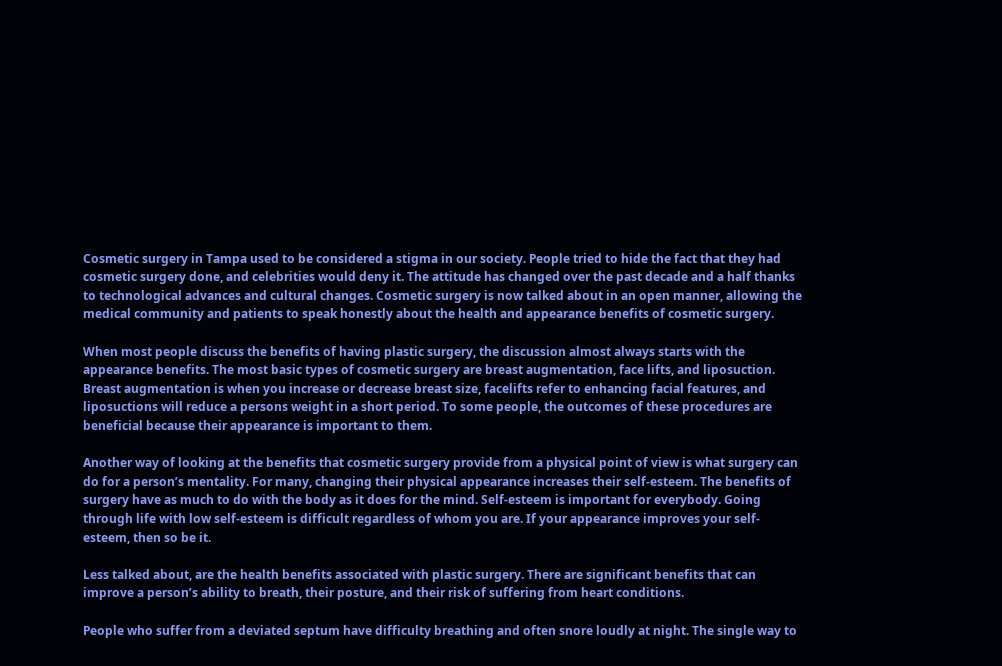Cosmetic surgery in Tampa used to be considered a stigma in our society. People tried to hide the fact that they had cosmetic surgery done, and celebrities would deny it. The attitude has changed over the past decade and a half thanks to technological advances and cultural changes. Cosmetic surgery is now talked about in an open manner, allowing the medical community and patients to speak honestly about the health and appearance benefits of cosmetic surgery.

When most people discuss the benefits of having plastic surgery, the discussion almost always starts with the appearance benefits. The most basic types of cosmetic surgery are breast augmentation, face lifts, and liposuction. Breast augmentation is when you increase or decrease breast size, facelifts refer to enhancing facial features, and liposuctions will reduce a persons weight in a short period. To some people, the outcomes of these procedures are beneficial because their appearance is important to them.

Another way of looking at the benefits that cosmetic surgery provide from a physical point of view is what surgery can do for a person’s mentality. For many, changing their physical appearance increases their self-esteem. The benefits of surgery have as much to do with the body as it does for the mind. Self-esteem is important for everybody. Going through life with low self-esteem is difficult regardless of whom you are. If your appearance improves your self-esteem, then so be it.

Less talked about, are the health benefits associated with plastic surgery. There are significant benefits that can improve a person’s ability to breath, their posture, and their risk of suffering from heart conditions.

People who suffer from a deviated septum have difficulty breathing and often snore loudly at night. The single way to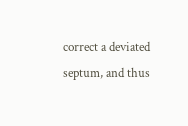correct a deviated septum, and thus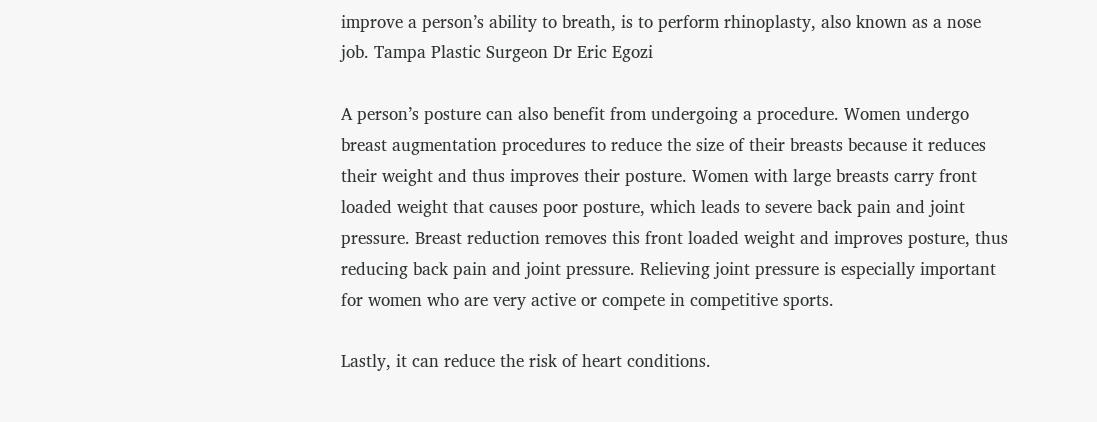improve a person’s ability to breath, is to perform rhinoplasty, also known as a nose job. Tampa Plastic Surgeon Dr Eric Egozi

A person’s posture can also benefit from undergoing a procedure. Women undergo breast augmentation procedures to reduce the size of their breasts because it reduces their weight and thus improves their posture. Women with large breasts carry front loaded weight that causes poor posture, which leads to severe back pain and joint pressure. Breast reduction removes this front loaded weight and improves posture, thus reducing back pain and joint pressure. Relieving joint pressure is especially important for women who are very active or compete in competitive sports.

Lastly, it can reduce the risk of heart conditions.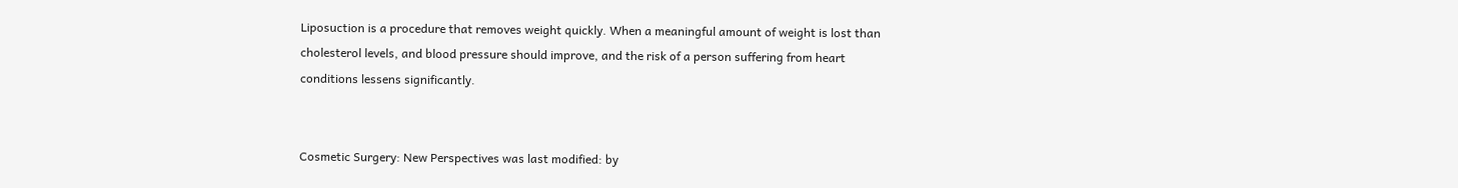Liposuction is a procedure that removes weight quickly. When a meaningful amount of weight is lost than cholesterol levels, and blood pressure should improve, and the risk of a person suffering from heart conditions lessens significantly.


Cosmetic Surgery: New Perspectives was last modified: by